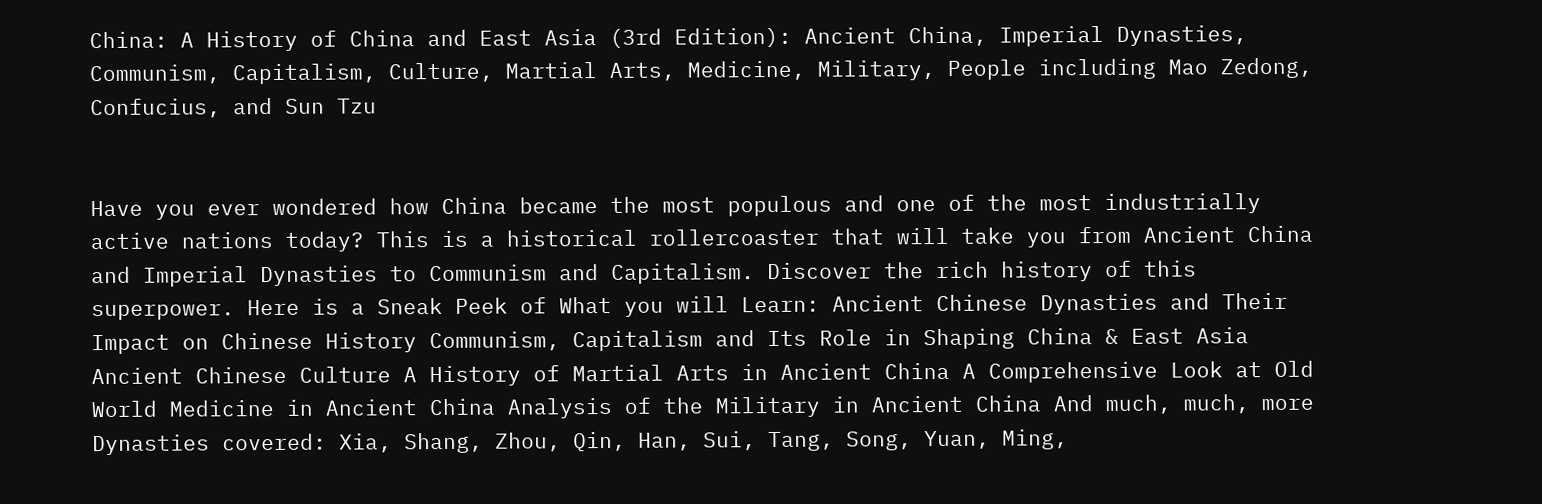China: A History of China and East Asia (3rd Edition): Ancient China, Imperial Dynasties, Communism, Capitalism, Culture, Martial Arts, Medicine, Military, People including Mao Zedong, Confucius, and Sun Tzu


Have you ever wondered how China became the most populous and one of the most industrially active nations today? This is a historical rollercoaster that will take you from Ancient China and Imperial Dynasties to Communism and Capitalism. Discover the rich history of this superpower. Here is a Sneak Peek of What you will Learn: Ancient Chinese Dynasties and Their Impact on Chinese History Communism, Capitalism and Its Role in Shaping China & East Asia Ancient Chinese Culture A History of Martial Arts in Ancient China A Comprehensive Look at Old World Medicine in Ancient China Analysis of the Military in Ancient China And much, much, more Dynasties covered: Xia, Shang, Zhou, Qin, Han, Sui, Tang, Song, Yuan, Ming,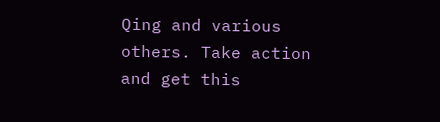Qing and various others. Take action and get this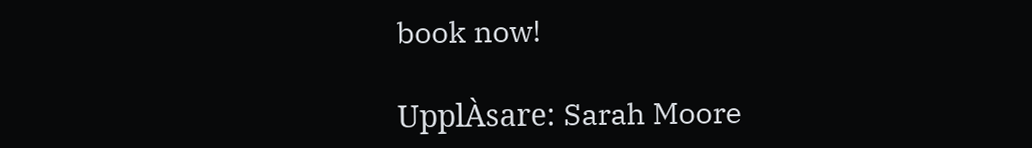book now!

UpplÀsare: Sarah Moore